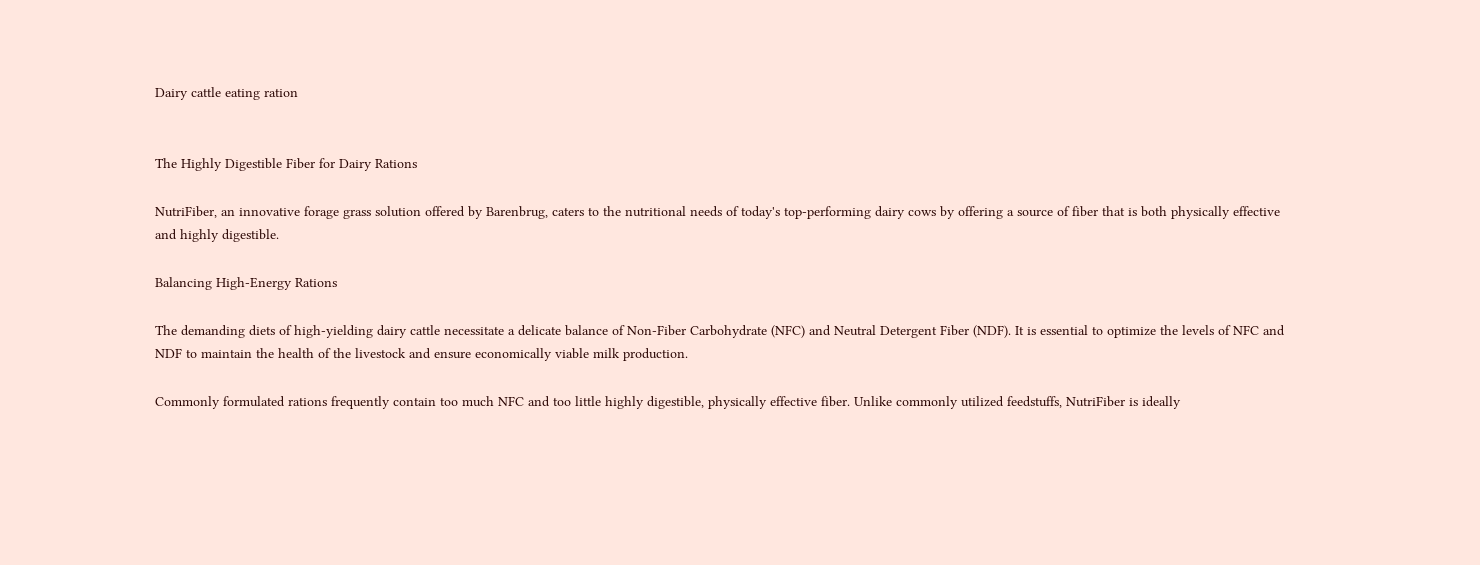Dairy cattle eating ration


The Highly Digestible Fiber for Dairy Rations

NutriFiber, an innovative forage grass solution offered by Barenbrug, caters to the nutritional needs of today's top-performing dairy cows by offering a source of fiber that is both physically effective and highly digestible.

Balancing High-Energy Rations

The demanding diets of high-yielding dairy cattle necessitate a delicate balance of Non-Fiber Carbohydrate (NFC) and Neutral Detergent Fiber (NDF). It is essential to optimize the levels of NFC and NDF to maintain the health of the livestock and ensure economically viable milk production.

Commonly formulated rations frequently contain too much NFC and too little highly digestible, physically effective fiber. Unlike commonly utilized feedstuffs, NutriFiber is ideally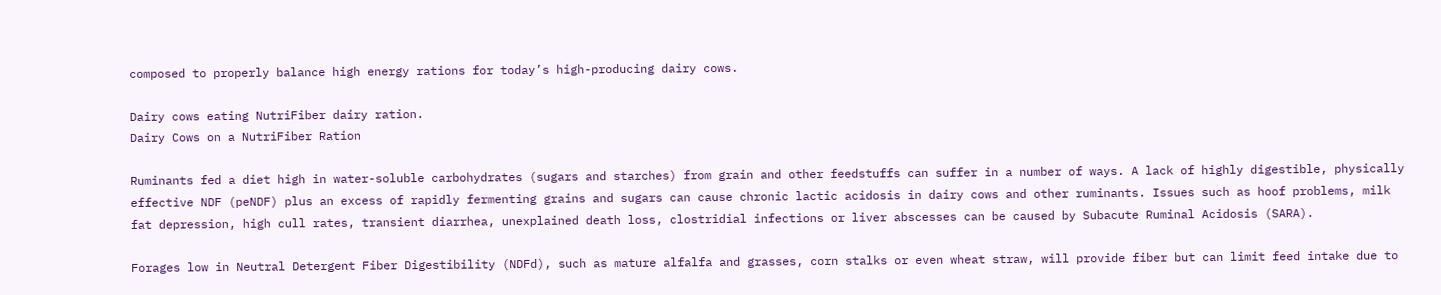composed to properly balance high energy rations for today’s high-producing dairy cows.

Dairy cows eating NutriFiber dairy ration.
Dairy Cows on a NutriFiber Ration

Ruminants fed a diet high in water-soluble carbohydrates (sugars and starches) from grain and other feedstuffs can suffer in a number of ways. A lack of highly digestible, physically effective NDF (peNDF) plus an excess of rapidly fermenting grains and sugars can cause chronic lactic acidosis in dairy cows and other ruminants. Issues such as hoof problems, milk fat depression, high cull rates, transient diarrhea, unexplained death loss, clostridial infections or liver abscesses can be caused by Subacute Ruminal Acidosis (SARA).

Forages low in Neutral Detergent Fiber Digestibility (NDFd), such as mature alfalfa and grasses, corn stalks or even wheat straw, will provide fiber but can limit feed intake due to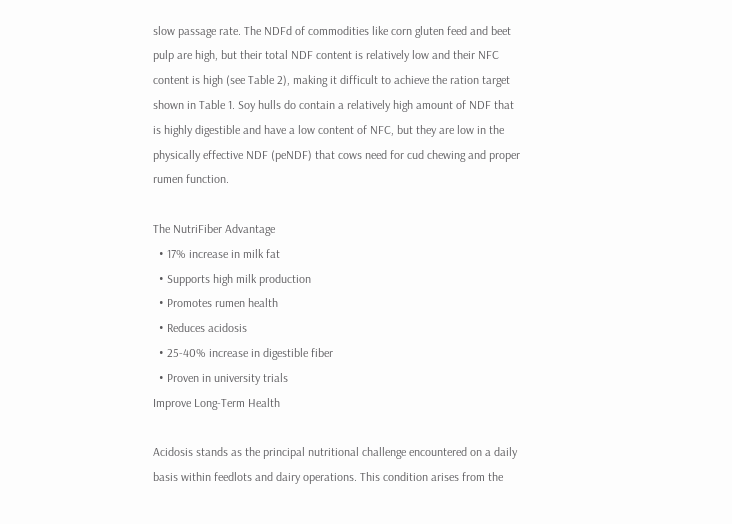slow passage rate. The NDFd of commodities like corn gluten feed and beet pulp are high, but their total NDF content is relatively low and their NFC content is high (see Table 2), making it difficult to achieve the ration target shown in Table 1. Soy hulls do contain a relatively high amount of NDF that is highly digestible and have a low content of NFC, but they are low in the physically effective NDF (peNDF) that cows need for cud chewing and proper rumen function.

The NutriFiber Advantage
  • 17% increase in milk fat
  • Supports high milk production
  • Promotes rumen health
  • Reduces acidosis
  • 25-40% increase in digestible fiber
  • Proven in university trials
Improve Long-Term Health

Acidosis stands as the principal nutritional challenge encountered on a daily basis within feedlots and dairy operations. This condition arises from the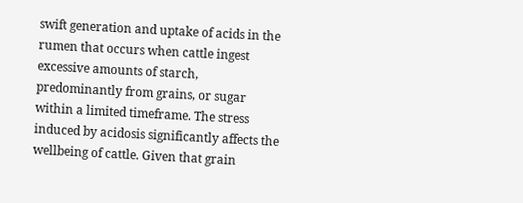swift generation and uptake of acids in the rumen that occurs when cattle ingest excessive amounts of starch, predominantly from grains, or sugar within a limited timeframe. The stress induced by acidosis significantly affects the wellbeing of cattle. Given that grain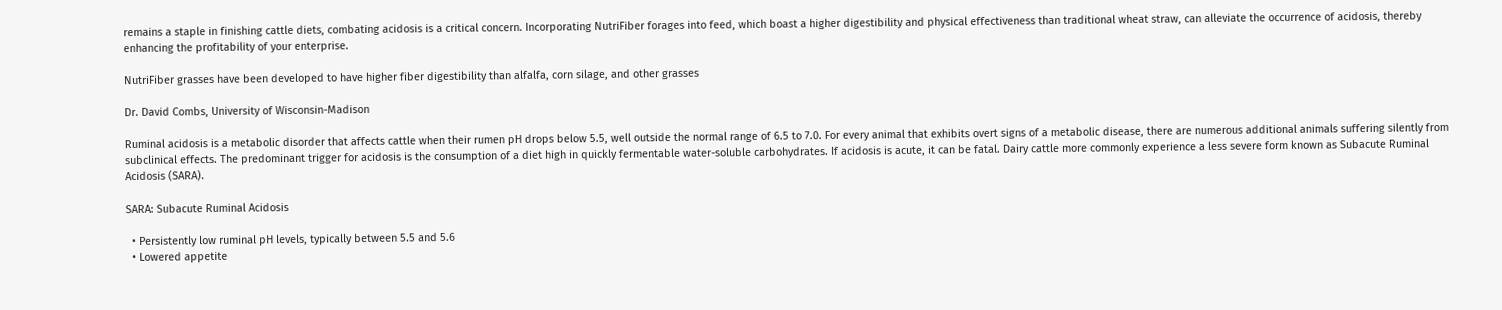remains a staple in finishing cattle diets, combating acidosis is a critical concern. Incorporating NutriFiber forages into feed, which boast a higher digestibility and physical effectiveness than traditional wheat straw, can alleviate the occurrence of acidosis, thereby enhancing the profitability of your enterprise.

NutriFiber grasses have been developed to have higher fiber digestibility than alfalfa, corn silage, and other grasses

Dr. David Combs, University of Wisconsin-Madison

Ruminal acidosis is a metabolic disorder that affects cattle when their rumen pH drops below 5.5, well outside the normal range of 6.5 to 7.0. For every animal that exhibits overt signs of a metabolic disease, there are numerous additional animals suffering silently from subclinical effects. The predominant trigger for acidosis is the consumption of a diet high in quickly fermentable water-soluble carbohydrates. If acidosis is acute, it can be fatal. Dairy cattle more commonly experience a less severe form known as Subacute Ruminal Acidosis (SARA).

SARA: Subacute Ruminal Acidosis

  • Persistently low ruminal pH levels, typically between 5.5 and 5.6
  • Lowered appetite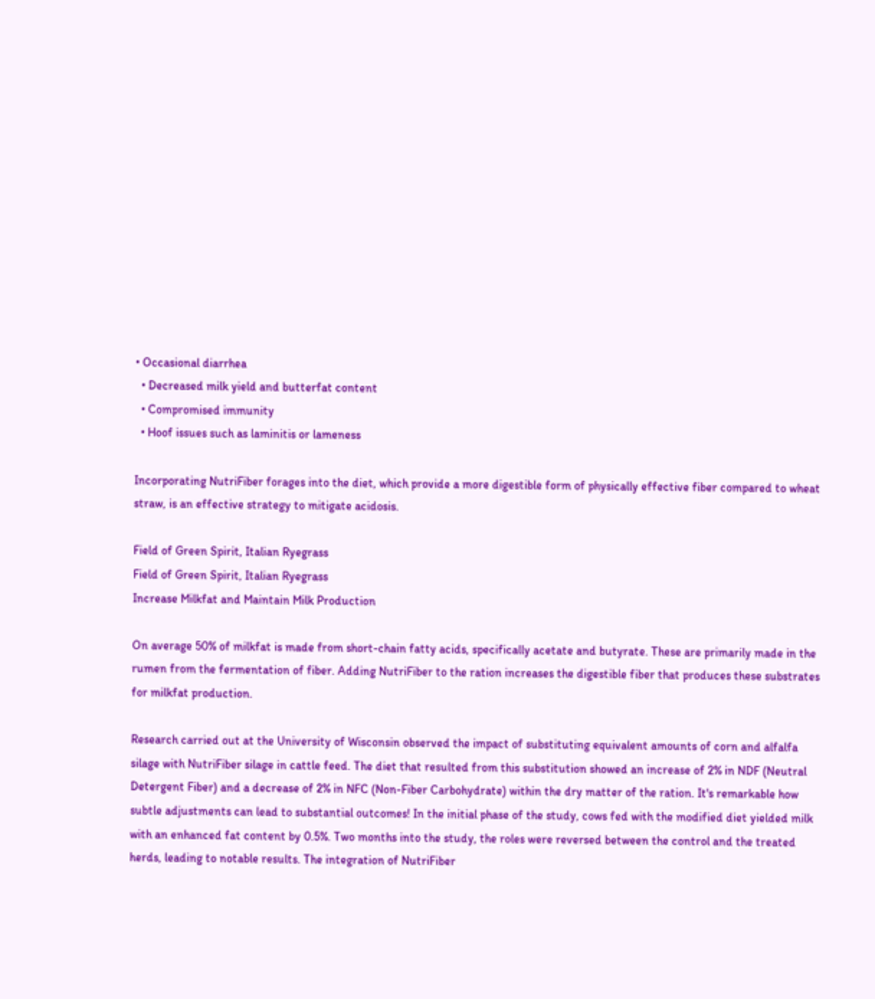• Occasional diarrhea
  • Decreased milk yield and butterfat content
  • Compromised immunity
  • Hoof issues such as laminitis or lameness

Incorporating NutriFiber forages into the diet, which provide a more digestible form of physically effective fiber compared to wheat straw, is an effective strategy to mitigate acidosis.

Field of Green Spirit, Italian Ryegrass
Field of Green Spirit, Italian Ryegrass
Increase Milkfat and Maintain Milk Production

On average 50% of milkfat is made from short-chain fatty acids, specifically acetate and butyrate. These are primarily made in the rumen from the fermentation of fiber. Adding NutriFiber to the ration increases the digestible fiber that produces these substrates for milkfat production.

Research carried out at the University of Wisconsin observed the impact of substituting equivalent amounts of corn and alfalfa silage with NutriFiber silage in cattle feed. The diet that resulted from this substitution showed an increase of 2% in NDF (Neutral Detergent Fiber) and a decrease of 2% in NFC (Non-Fiber Carbohydrate) within the dry matter of the ration. It's remarkable how subtle adjustments can lead to substantial outcomes! In the initial phase of the study, cows fed with the modified diet yielded milk with an enhanced fat content by 0.5%. Two months into the study, the roles were reversed between the control and the treated herds, leading to notable results. The integration of NutriFiber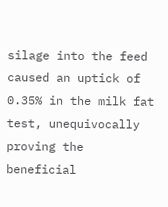silage into the feed caused an uptick of 0.35% in the milk fat test, unequivocally proving the beneficial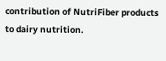contribution of NutriFiber products to dairy nutrition.